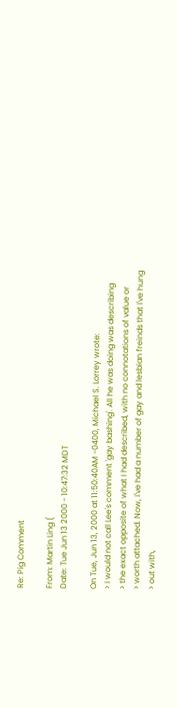Re: Pig Comment

From: Martin Ling (
Date: Tue Jun 13 2000 - 10:47:32 MDT

On Tue, Jun 13, 2000 at 11:50:40AM -0400, Michael S. Lorrey wrote:
> I would not call Lee's comment 'gay bashing'. All he was doing was describing
> the exact opposite of what I had described, with no connotations of value or
> worth attached. Now, I've had a number of gay and lesbian freinds that I've hung
> out with,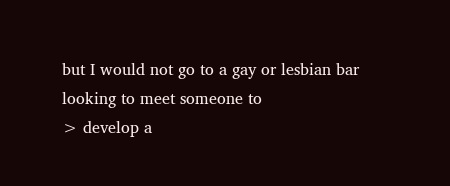but I would not go to a gay or lesbian bar looking to meet someone to
> develop a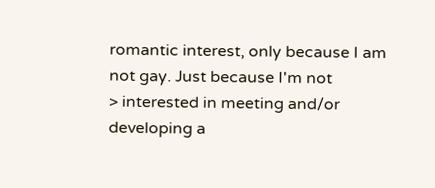romantic interest, only because I am not gay. Just because I'm not
> interested in meeting and/or developing a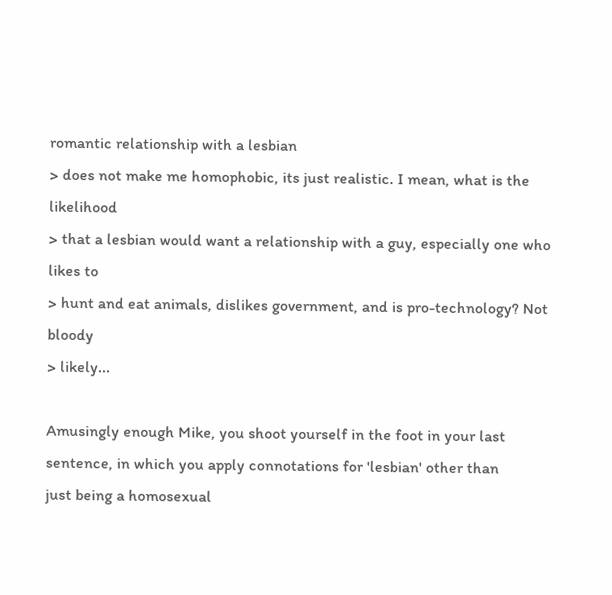romantic relationship with a lesbian
> does not make me homophobic, its just realistic. I mean, what is the likelihood
> that a lesbian would want a relationship with a guy, especially one who likes to
> hunt and eat animals, dislikes government, and is pro-technology? Not bloody
> likely...

Amusingly enough Mike, you shoot yourself in the foot in your last
sentence, in which you apply connotations for 'lesbian' other than
just being a homosexual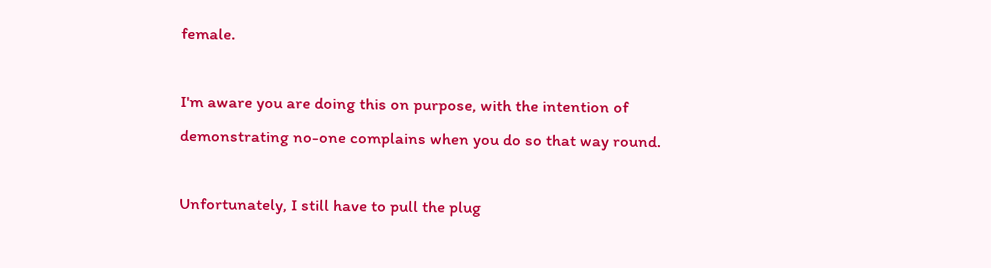female.

I'm aware you are doing this on purpose, with the intention of
demonstrating no-one complains when you do so that way round.

Unfortunately, I still have to pull the plug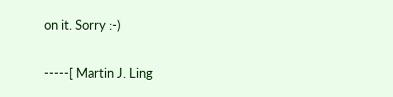on it. Sorry :-)


-----[ Martin J. Ling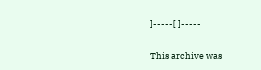]-----[ ]-----

This archive was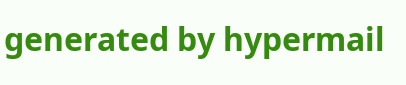generated by hypermail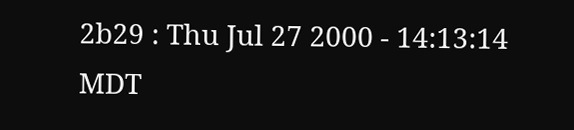2b29 : Thu Jul 27 2000 - 14:13:14 MDT